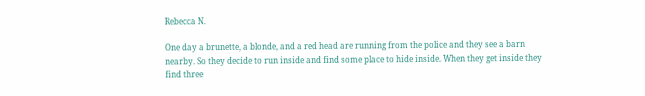Rebecca N.

One day a brunette, a blonde, and a red head are running from the police and they see a barn nearby. So they decide to run inside and find some place to hide inside. When they get inside they find three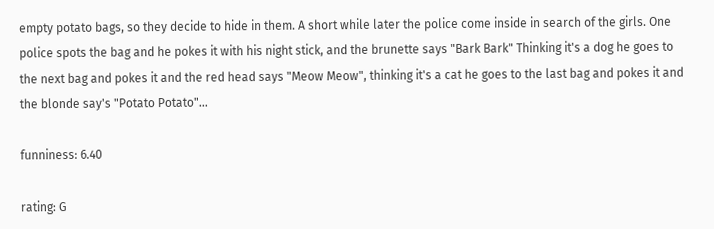empty potato bags, so they decide to hide in them. A short while later the police come inside in search of the girls. One police spots the bag and he pokes it with his night stick, and the brunette says "Bark Bark" Thinking it's a dog he goes to the next bag and pokes it and the red head says "Meow Meow", thinking it's a cat he goes to the last bag and pokes it and the blonde say's "Potato Potato"...

funniness: 6.40

rating: G